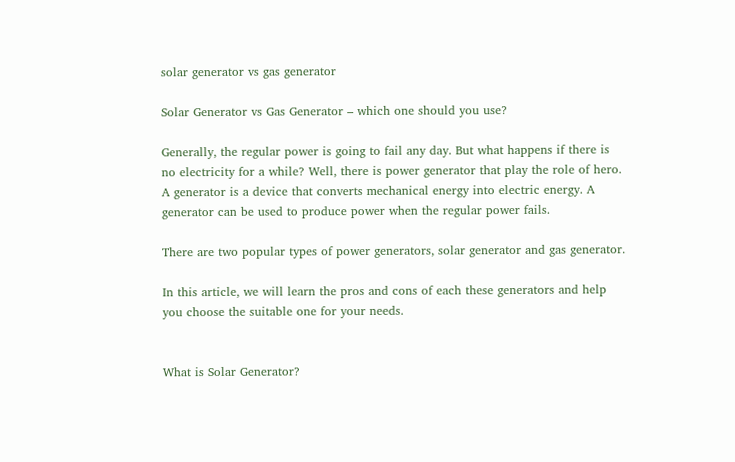solar generator vs gas generator

Solar Generator vs Gas Generator – which one should you use?

Generally, the regular power is going to fail any day. But what happens if there is no electricity for a while? Well, there is power generator that play the role of hero.  A generator is a device that converts mechanical energy into electric energy. A generator can be used to produce power when the regular power fails.

There are two popular types of power generators, solar generator and gas generator.

In this article, we will learn the pros and cons of each these generators and help you choose the suitable one for your needs.


What is Solar Generator?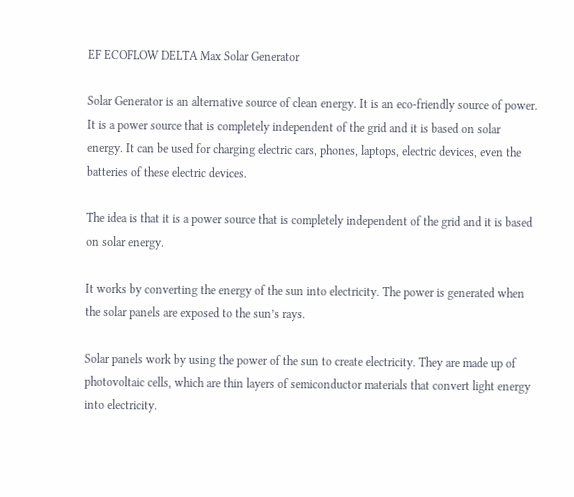EF ECOFLOW DELTA Max Solar Generator

Solar Generator is an alternative source of clean energy. It is an eco-friendly source of power. It is a power source that is completely independent of the grid and it is based on solar energy. It can be used for charging electric cars, phones, laptops, electric devices, even the batteries of these electric devices.

The idea is that it is a power source that is completely independent of the grid and it is based on solar energy.

It works by converting the energy of the sun into electricity. The power is generated when the solar panels are exposed to the sun’s rays.

Solar panels work by using the power of the sun to create electricity. They are made up of photovoltaic cells, which are thin layers of semiconductor materials that convert light energy into electricity.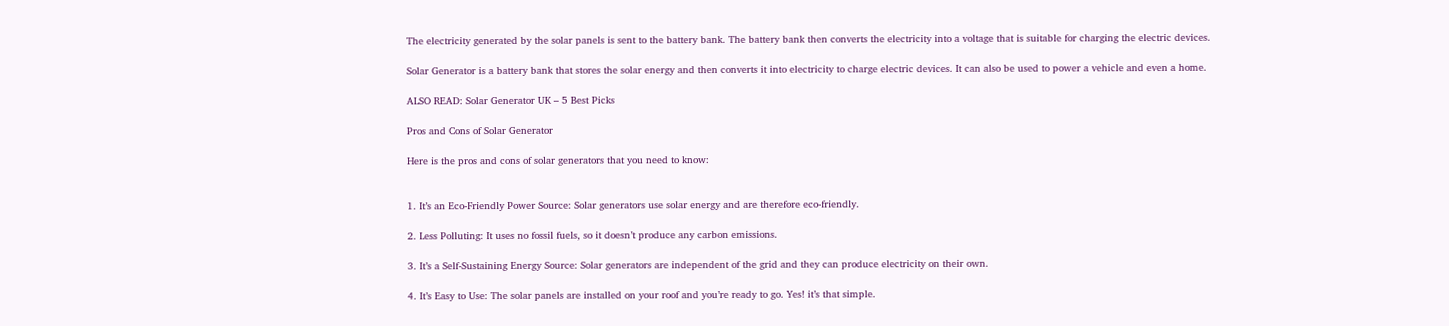The electricity generated by the solar panels is sent to the battery bank. The battery bank then converts the electricity into a voltage that is suitable for charging the electric devices.

Solar Generator is a battery bank that stores the solar energy and then converts it into electricity to charge electric devices. It can also be used to power a vehicle and even a home.

ALSO READ: Solar Generator UK – 5 Best Picks

Pros and Cons of Solar Generator

Here is the pros and cons of solar generators that you need to know:


1. It’s an Eco-Friendly Power Source: Solar generators use solar energy and are therefore eco-friendly.

2. Less Polluting: It uses no fossil fuels, so it doesn’t produce any carbon emissions.

3. It’s a Self-Sustaining Energy Source: Solar generators are independent of the grid and they can produce electricity on their own.

4. It’s Easy to Use: The solar panels are installed on your roof and you’re ready to go. Yes! it’s that simple.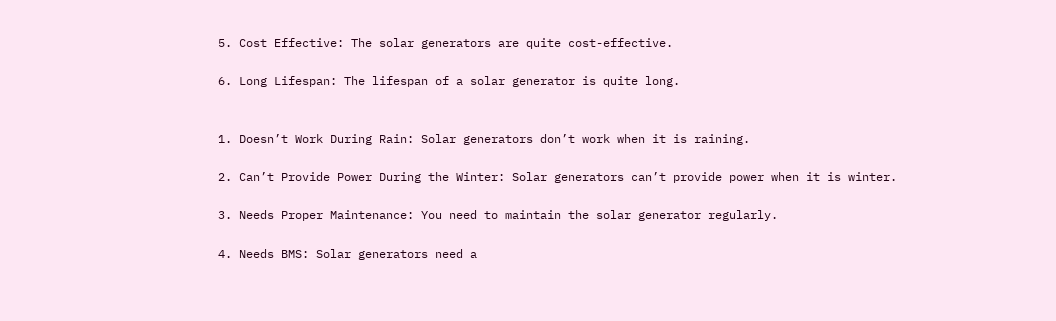5. Cost Effective: The solar generators are quite cost-effective.

6. Long Lifespan: The lifespan of a solar generator is quite long.


1. Doesn’t Work During Rain: Solar generators don’t work when it is raining.

2. Can’t Provide Power During the Winter: Solar generators can’t provide power when it is winter.

3. Needs Proper Maintenance: You need to maintain the solar generator regularly.

4. Needs BMS: Solar generators need a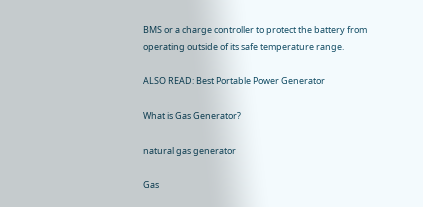BMS or a charge controller to protect the battery from operating outside of its safe temperature range.

ALSO READ: Best Portable Power Generator

What is Gas Generator?

natural gas generator

Gas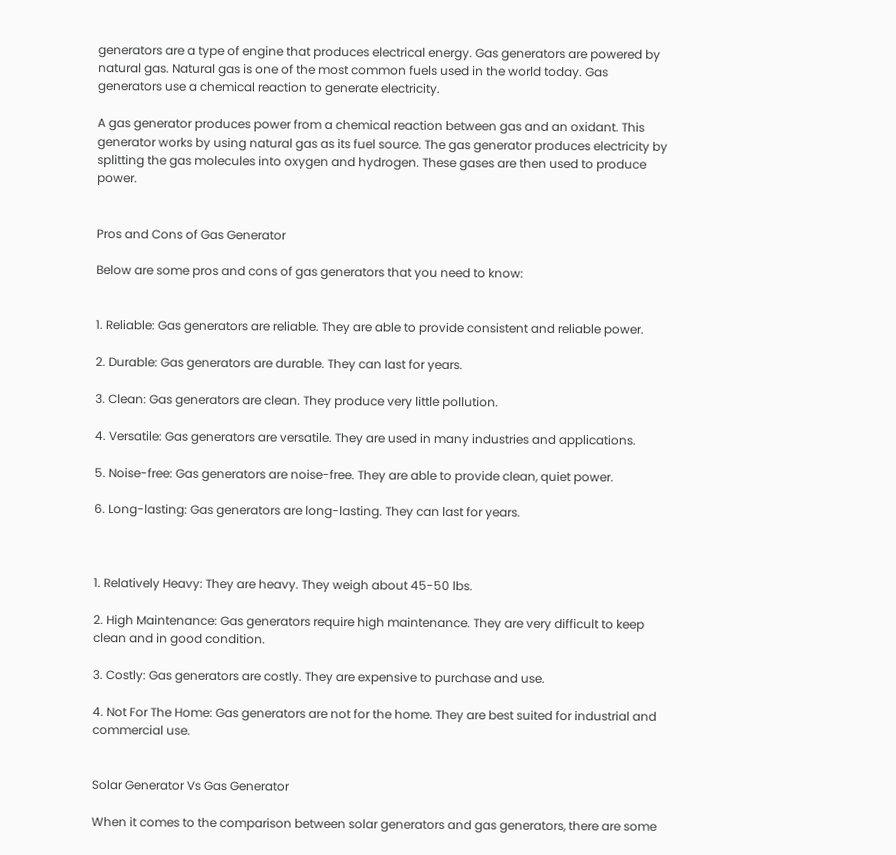generators are a type of engine that produces electrical energy. Gas generators are powered by natural gas. Natural gas is one of the most common fuels used in the world today. Gas generators use a chemical reaction to generate electricity.

A gas generator produces power from a chemical reaction between gas and an oxidant. This generator works by using natural gas as its fuel source. The gas generator produces electricity by splitting the gas molecules into oxygen and hydrogen. These gases are then used to produce power.


Pros and Cons of Gas Generator

Below are some pros and cons of gas generators that you need to know:


1. Reliable: Gas generators are reliable. They are able to provide consistent and reliable power.

2. Durable: Gas generators are durable. They can last for years.

3. Clean: Gas generators are clean. They produce very little pollution.

4. Versatile: Gas generators are versatile. They are used in many industries and applications.

5. Noise-free: Gas generators are noise-free. They are able to provide clean, quiet power.

6. Long-lasting: Gas generators are long-lasting. They can last for years.



1. Relatively Heavy: They are heavy. They weigh about 45-50 lbs.

2. High Maintenance: Gas generators require high maintenance. They are very difficult to keep clean and in good condition.

3. Costly: Gas generators are costly. They are expensive to purchase and use.

4. Not For The Home: Gas generators are not for the home. They are best suited for industrial and commercial use.


Solar Generator Vs Gas Generator

When it comes to the comparison between solar generators and gas generators, there are some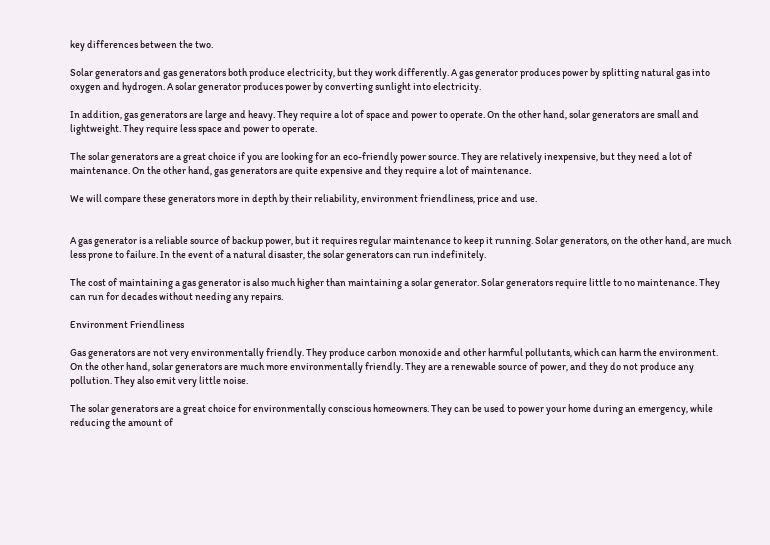key differences between the two.

Solar generators and gas generators both produce electricity, but they work differently. A gas generator produces power by splitting natural gas into oxygen and hydrogen. A solar generator produces power by converting sunlight into electricity.

In addition, gas generators are large and heavy. They require a lot of space and power to operate. On the other hand, solar generators are small and lightweight. They require less space and power to operate.

The solar generators are a great choice if you are looking for an eco-friendly power source. They are relatively inexpensive, but they need a lot of maintenance. On the other hand, gas generators are quite expensive and they require a lot of maintenance.

We will compare these generators more in depth by their reliability, environment friendliness, price and use.


A gas generator is a reliable source of backup power, but it requires regular maintenance to keep it running. Solar generators, on the other hand, are much less prone to failure. In the event of a natural disaster, the solar generators can run indefinitely.

The cost of maintaining a gas generator is also much higher than maintaining a solar generator. Solar generators require little to no maintenance. They can run for decades without needing any repairs.

Environment Friendliness

Gas generators are not very environmentally friendly. They produce carbon monoxide and other harmful pollutants, which can harm the environment. On the other hand, solar generators are much more environmentally friendly. They are a renewable source of power, and they do not produce any pollution. They also emit very little noise.

The solar generators are a great choice for environmentally conscious homeowners. They can be used to power your home during an emergency, while reducing the amount of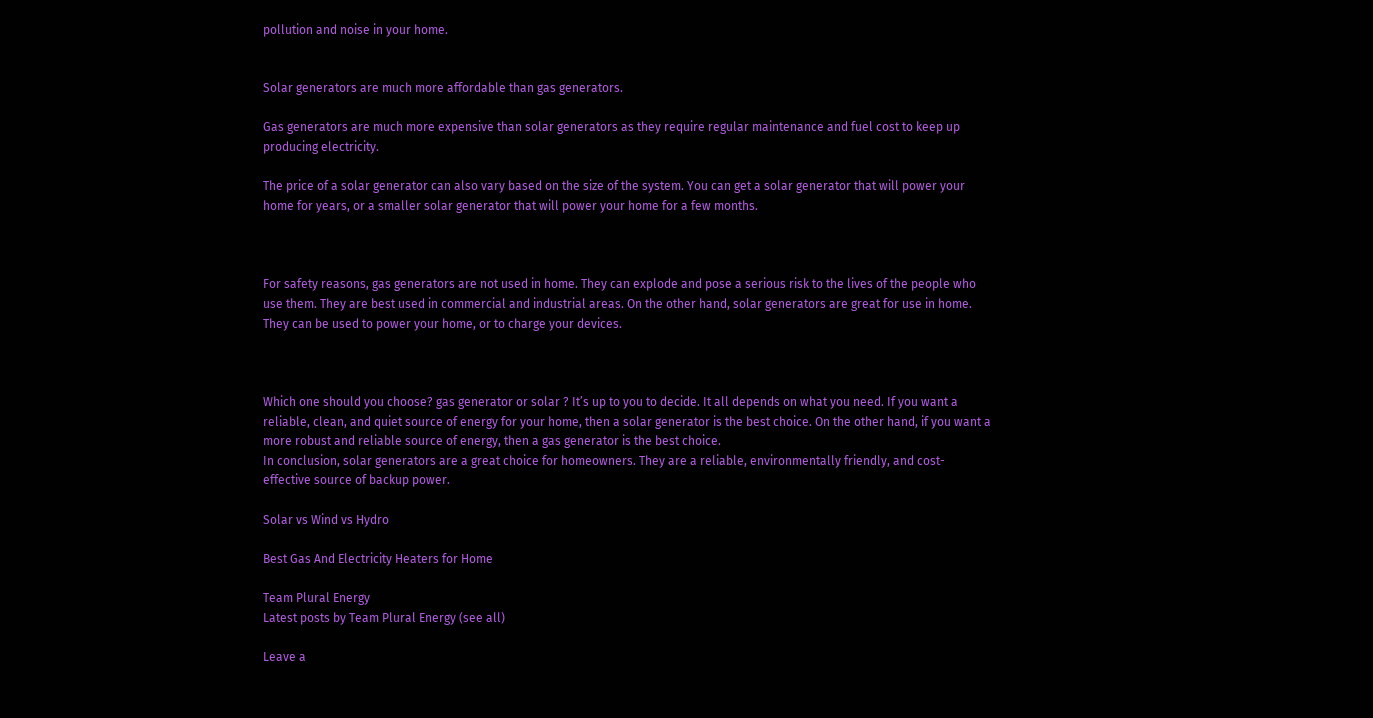pollution and noise in your home.


Solar generators are much more affordable than gas generators.

Gas generators are much more expensive than solar generators as they require regular maintenance and fuel cost to keep up producing electricity.

The price of a solar generator can also vary based on the size of the system. You can get a solar generator that will power your home for years, or a smaller solar generator that will power your home for a few months.



For safety reasons, gas generators are not used in home. They can explode and pose a serious risk to the lives of the people who use them. They are best used in commercial and industrial areas. On the other hand, solar generators are great for use in home. They can be used to power your home, or to charge your devices.



Which one should you choose? gas generator or solar ? It’s up to you to decide. It all depends on what you need. If you want a reliable, clean, and quiet source of energy for your home, then a solar generator is the best choice. On the other hand, if you want a more robust and reliable source of energy, then a gas generator is the best choice.
In conclusion, solar generators are a great choice for homeowners. They are a reliable, environmentally friendly, and cost-effective source of backup power.

Solar vs Wind vs Hydro

Best Gas And Electricity Heaters for Home

Team Plural Energy
Latest posts by Team Plural Energy (see all)

Leave a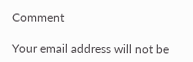Comment

Your email address will not be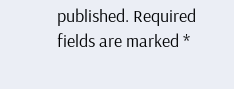published. Required fields are marked *